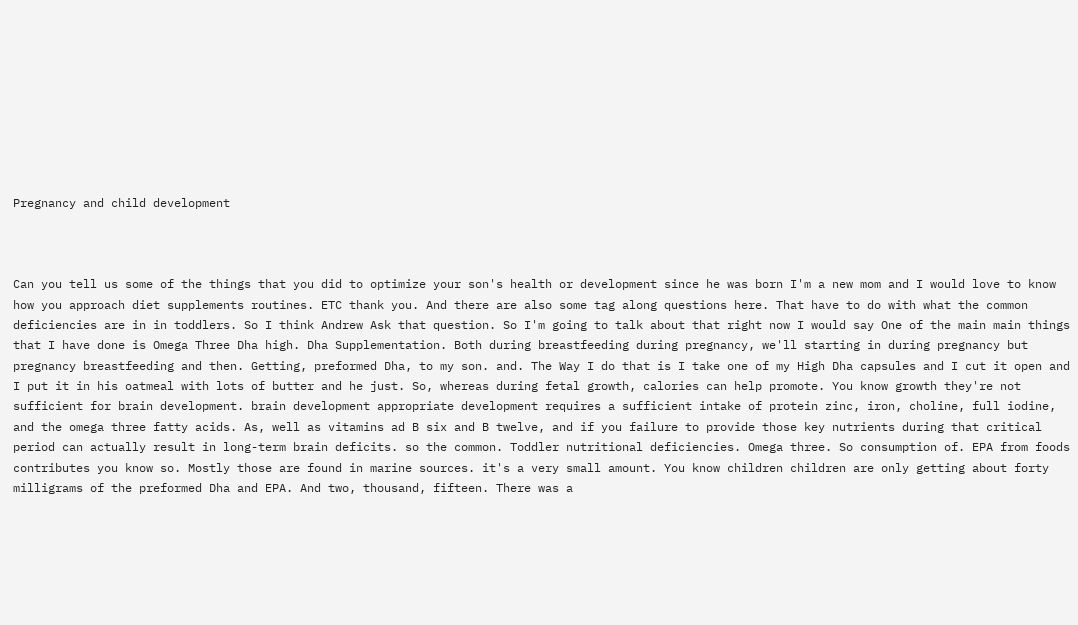Pregnancy and child development



Can you tell us some of the things that you did to optimize your son's health or development since he was born I'm a new mom and I would love to know how you approach diet supplements routines. ETC thank you. And there are also some tag along questions here. That have to do with what the common deficiencies are in in toddlers. So I think Andrew Ask that question. So I'm going to talk about that right now I would say One of the main main things that I have done is Omega Three Dha high. Dha Supplementation. Both during breastfeeding during pregnancy, we'll starting in during pregnancy but pregnancy breastfeeding and then. Getting, preformed Dha, to my son. and. The Way I do that is I take one of my High Dha capsules and I cut it open and I put it in his oatmeal with lots of butter and he just. So, whereas during fetal growth, calories can help promote. You know growth they're not sufficient for brain development. brain development appropriate development requires a sufficient intake of protein zinc, iron, choline, full iodine, and the omega three fatty acids. As, well as vitamins ad B six and B twelve, and if you failure to provide those key nutrients during that critical period can actually result in long-term brain deficits. so the common. Toddler nutritional deficiencies. Omega three. So consumption of. EPA from foods contributes you know so. Mostly those are found in marine sources. it's a very small amount. You know children children are only getting about forty milligrams of the preformed Dha and EPA. And two, thousand, fifteen. There was a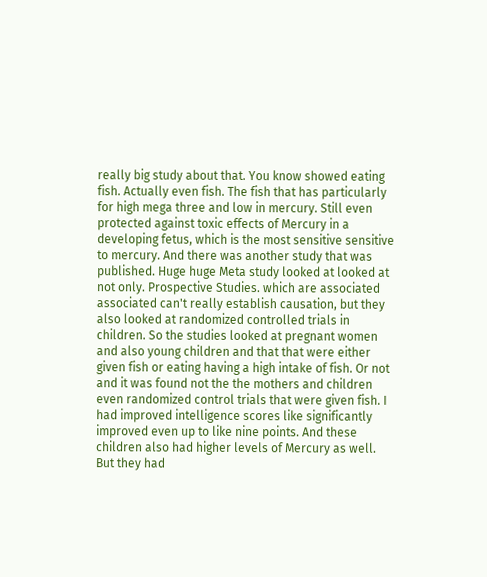really big study about that. You know showed eating fish. Actually even fish. The fish that has particularly for high mega three and low in mercury. Still even protected against toxic effects of Mercury in a developing fetus, which is the most sensitive sensitive to mercury. And there was another study that was published. Huge huge Meta study looked at looked at not only. Prospective Studies. which are associated associated can't really establish causation, but they also looked at randomized controlled trials in children. So the studies looked at pregnant women and also young children and that that were either given fish or eating having a high intake of fish. Or not and it was found not the the mothers and children even randomized control trials that were given fish. I had improved intelligence scores like significantly improved even up to like nine points. And these children also had higher levels of Mercury as well. But they had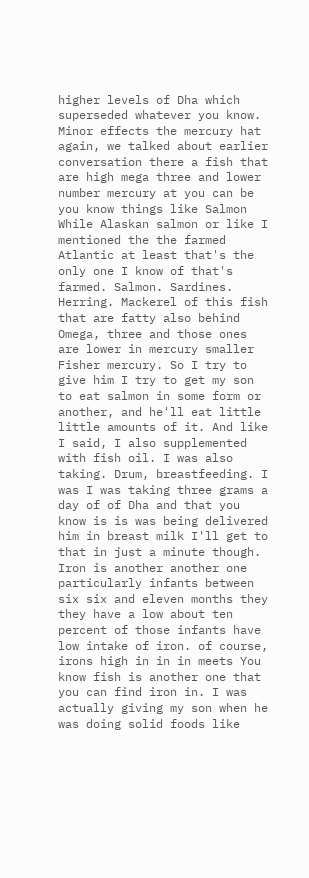higher levels of Dha which superseded whatever you know. Minor effects the mercury hat again, we talked about earlier conversation there a fish that are high mega three and lower number mercury at you can be you know things like Salmon While Alaskan salmon or like I mentioned the the farmed Atlantic at least that's the only one I know of that's farmed. Salmon. Sardines. Herring. Mackerel of this fish that are fatty also behind Omega, three and those ones are lower in mercury smaller Fisher mercury. So I try to give him I try to get my son to eat salmon in some form or another, and he'll eat little little amounts of it. And like I said, I also supplemented with fish oil. I was also taking. Drum, breastfeeding. I was I was taking three grams a day of of Dha and that you know is is was being delivered him in breast milk I'll get to that in just a minute though. Iron is another another one particularly infants between six six and eleven months they they have a low about ten percent of those infants have low intake of iron. of course, irons high in in in meets You know fish is another one that you can find iron in. I was actually giving my son when he was doing solid foods like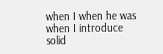when I when he was when I introduce solid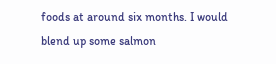foods at around six months. I would blend up some salmon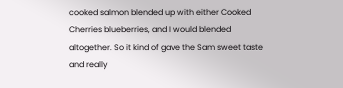cooked salmon blended up with either Cooked Cherries blueberries, and I would blended altogether. So it kind of gave the Sam sweet taste and really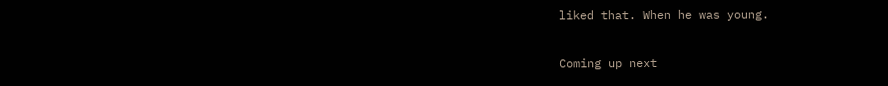liked that. When he was young.

Coming up next